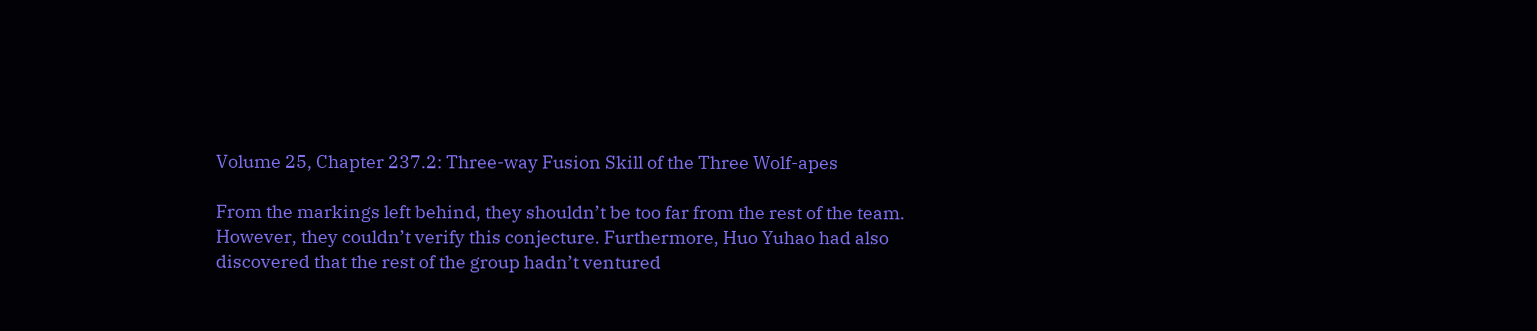Volume 25, Chapter 237.2: Three-way Fusion Skill of the Three Wolf-apes

From the markings left behind, they shouldn’t be too far from the rest of the team. However, they couldn’t verify this conjecture. Furthermore, Huo Yuhao had also discovered that the rest of the group hadn’t ventured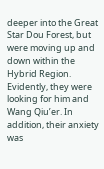deeper into the Great Star Dou Forest, but were moving up and down within the Hybrid Region. Evidently, they were looking for him and Wang Qiu’er. In addition, their anxiety was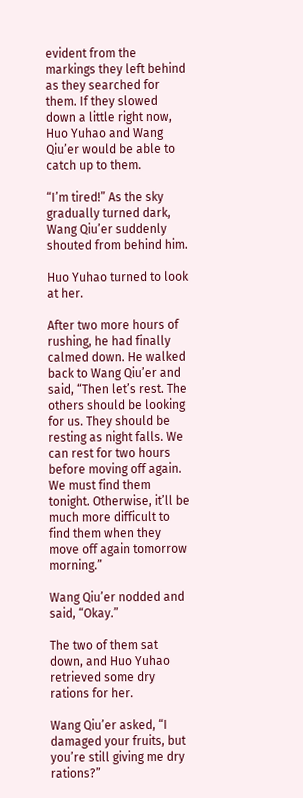evident from the markings they left behind as they searched for them. If they slowed down a little right now, Huo Yuhao and Wang Qiu’er would be able to catch up to them.

“I’m tired!” As the sky gradually turned dark, Wang Qiu’er suddenly shouted from behind him.

Huo Yuhao turned to look at her.

After two more hours of rushing, he had finally calmed down. He walked back to Wang Qiu’er and said, “Then let’s rest. The others should be looking for us. They should be resting as night falls. We can rest for two hours before moving off again. We must find them tonight. Otherwise, it’ll be much more difficult to find them when they move off again tomorrow morning.”

Wang Qiu’er nodded and said, “Okay.”

The two of them sat down, and Huo Yuhao retrieved some dry rations for her.

Wang Qiu’er asked, “I damaged your fruits, but you’re still giving me dry rations?”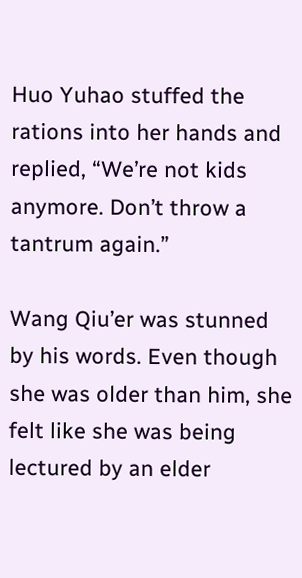Huo Yuhao stuffed the rations into her hands and replied, “We’re not kids anymore. Don’t throw a tantrum again.”

Wang Qiu’er was stunned by his words. Even though she was older than him, she felt like she was being lectured by an elder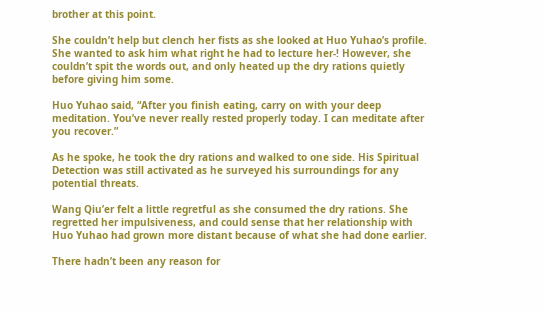brother at this point.

She couldn’t help but clench her fists as she looked at Huo Yuhao’s profile. She wanted to ask him what right he had to lecture her-! However, she couldn’t spit the words out, and only heated up the dry rations quietly before giving him some.

Huo Yuhao said, “After you finish eating, carry on with your deep meditation. You’ve never really rested properly today. I can meditate after you recover.”

As he spoke, he took the dry rations and walked to one side. His Spiritual Detection was still activated as he surveyed his surroundings for any potential threats.

Wang Qiu’er felt a little regretful as she consumed the dry rations. She regretted her impulsiveness, and could sense that her relationship with Huo Yuhao had grown more distant because of what she had done earlier.

There hadn’t been any reason for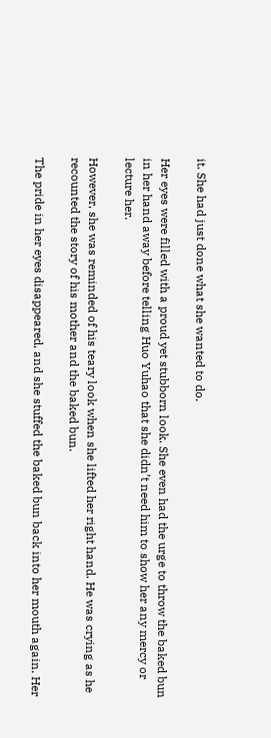it. She had just done what she wanted to do.

Her eyes were filled with a proud yet stubborn look. She even had the urge to throw the baked bun in her hand away before telling Huo Yuhao that she didn’t need him to show her any mercy or lecture her.

However, she was reminded of his teary look when she lifted her right hand. He was crying as he recounted the story of his mother and the baked bun.

The pride in her eyes disappeared, and she stuffed the baked bun back into her mouth again. Her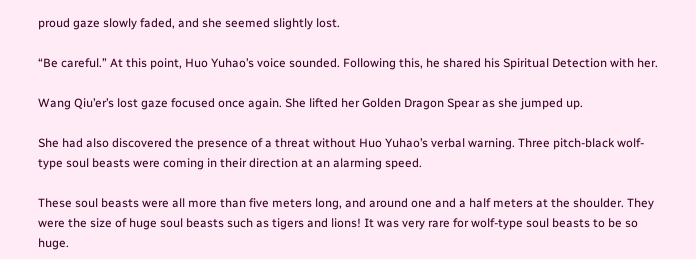proud gaze slowly faded, and she seemed slightly lost.

“Be careful.” At this point, Huo Yuhao’s voice sounded. Following this, he shared his Spiritual Detection with her.

Wang Qiu’er’s lost gaze focused once again. She lifted her Golden Dragon Spear as she jumped up.

She had also discovered the presence of a threat without Huo Yuhao’s verbal warning. Three pitch-black wolf-type soul beasts were coming in their direction at an alarming speed.

These soul beasts were all more than five meters long, and around one and a half meters at the shoulder. They were the size of huge soul beasts such as tigers and lions! It was very rare for wolf-type soul beasts to be so huge.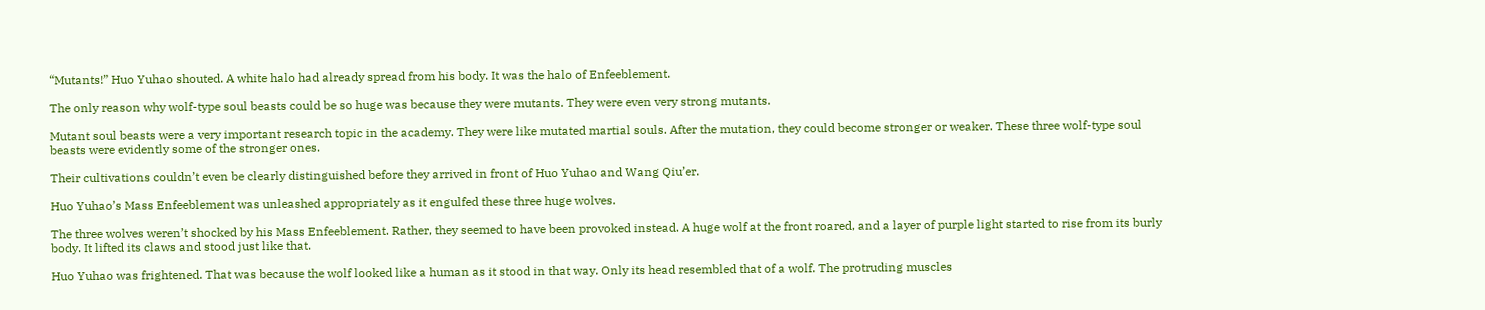“Mutants!” Huo Yuhao shouted. A white halo had already spread from his body. It was the halo of Enfeeblement.

The only reason why wolf-type soul beasts could be so huge was because they were mutants. They were even very strong mutants.

Mutant soul beasts were a very important research topic in the academy. They were like mutated martial souls. After the mutation, they could become stronger or weaker. These three wolf-type soul beasts were evidently some of the stronger ones.

Their cultivations couldn’t even be clearly distinguished before they arrived in front of Huo Yuhao and Wang Qiu’er.

Huo Yuhao’s Mass Enfeeblement was unleashed appropriately as it engulfed these three huge wolves.

The three wolves weren’t shocked by his Mass Enfeeblement. Rather, they seemed to have been provoked instead. A huge wolf at the front roared, and a layer of purple light started to rise from its burly body. It lifted its claws and stood just like that.

Huo Yuhao was frightened. That was because the wolf looked like a human as it stood in that way. Only its head resembled that of a wolf. The protruding muscles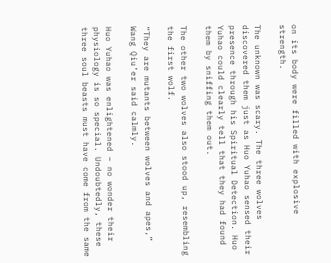on its body were filled with explosive strength.

The unknown was scary. The three wolves discovered them just as Huo Yuhao sensed their presence through his Spiritual Detection. Huo Yuhao could clearly tell that they had found them by sniffing them out.

The other two wolves also stood up, resembling the first wolf.

“They are mutants between wolves and apes,” Wang Qiu’er said calmly.

Huo Yuhao was enlightened – no wonder their physiology is so special. Undoubtedly, these three soul beasts must have come from the same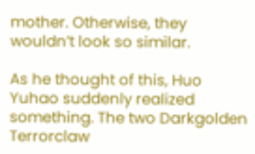mother. Otherwise, they wouldn’t look so similar.

As he thought of this, Huo Yuhao suddenly realized something. The two Darkgolden Terrorclaw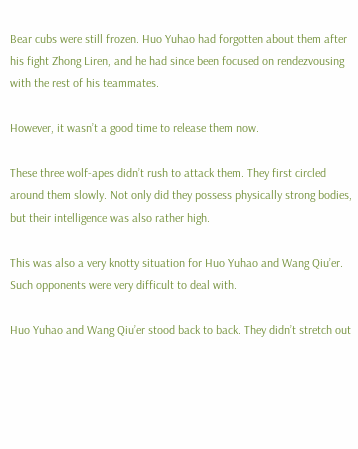Bear cubs were still frozen. Huo Yuhao had forgotten about them after his fight Zhong Liren, and he had since been focused on rendezvousing with the rest of his teammates.

However, it wasn’t a good time to release them now.

These three wolf-apes didn’t rush to attack them. They first circled around them slowly. Not only did they possess physically strong bodies, but their intelligence was also rather high.

This was also a very knotty situation for Huo Yuhao and Wang Qiu’er. Such opponents were very difficult to deal with.

Huo Yuhao and Wang Qiu’er stood back to back. They didn’t stretch out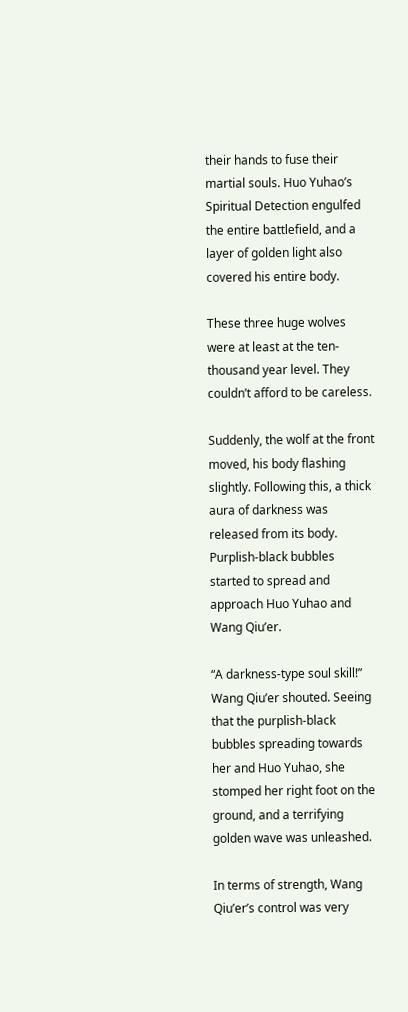their hands to fuse their martial souls. Huo Yuhao’s Spiritual Detection engulfed the entire battlefield, and a layer of golden light also covered his entire body.

These three huge wolves were at least at the ten-thousand year level. They couldn’t afford to be careless.

Suddenly, the wolf at the front moved, his body flashing slightly. Following this, a thick aura of darkness was released from its body. Purplish-black bubbles started to spread and approach Huo Yuhao and Wang Qiu’er.

“A darkness-type soul skill!” Wang Qiu’er shouted. Seeing that the purplish-black bubbles spreading towards her and Huo Yuhao, she stomped her right foot on the ground, and a terrifying golden wave was unleashed.

In terms of strength, Wang Qiu’er’s control was very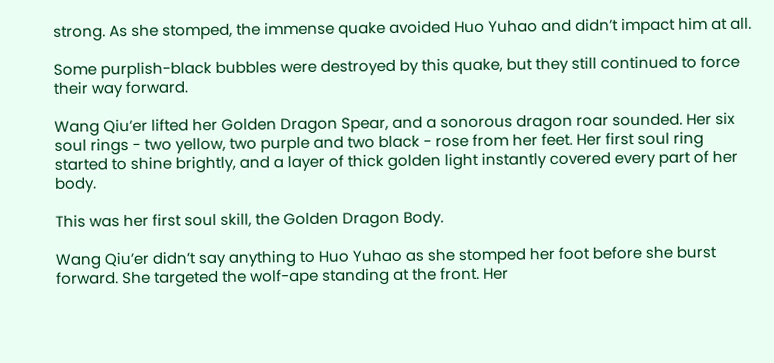strong. As she stomped, the immense quake avoided Huo Yuhao and didn’t impact him at all.

Some purplish-black bubbles were destroyed by this quake, but they still continued to force their way forward.

Wang Qiu’er lifted her Golden Dragon Spear, and a sonorous dragon roar sounded. Her six soul rings - two yellow, two purple and two black - rose from her feet. Her first soul ring started to shine brightly, and a layer of thick golden light instantly covered every part of her body.

This was her first soul skill, the Golden Dragon Body.

Wang Qiu’er didn’t say anything to Huo Yuhao as she stomped her foot before she burst forward. She targeted the wolf-ape standing at the front. Her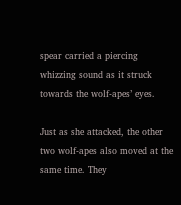spear carried a piercing whizzing sound as it struck towards the wolf-apes’ eyes.

Just as she attacked, the other two wolf-apes also moved at the same time. They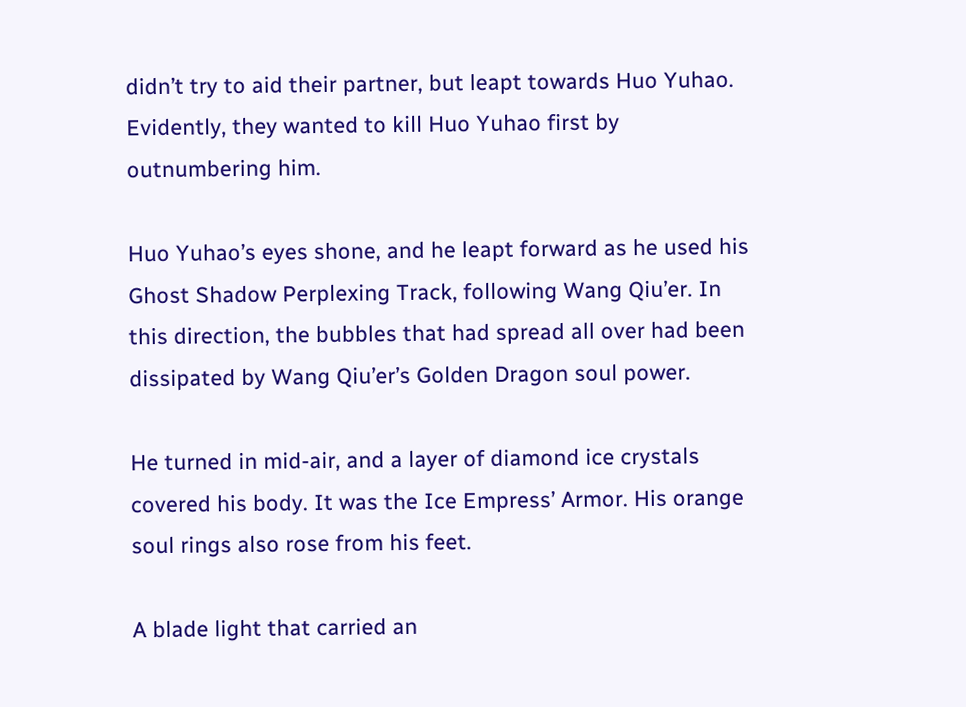didn’t try to aid their partner, but leapt towards Huo Yuhao. Evidently, they wanted to kill Huo Yuhao first by outnumbering him.

Huo Yuhao’s eyes shone, and he leapt forward as he used his Ghost Shadow Perplexing Track, following Wang Qiu’er. In this direction, the bubbles that had spread all over had been dissipated by Wang Qiu’er’s Golden Dragon soul power.

He turned in mid-air, and a layer of diamond ice crystals covered his body. It was the Ice Empress’ Armor. His orange soul rings also rose from his feet.

A blade light that carried an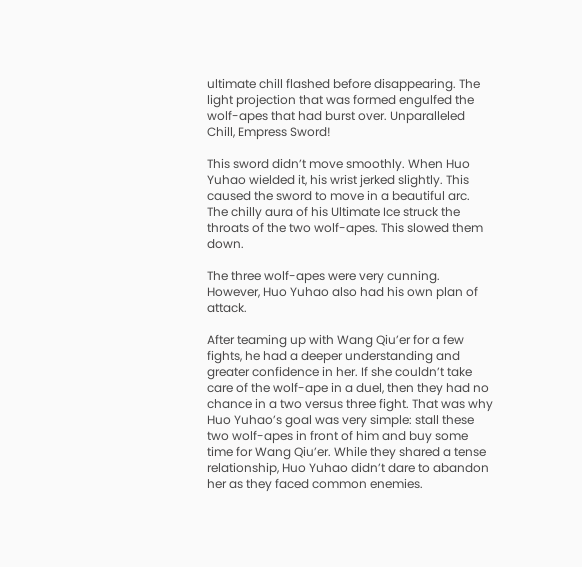ultimate chill flashed before disappearing. The light projection that was formed engulfed the wolf-apes that had burst over. Unparalleled Chill, Empress Sword!

This sword didn’t move smoothly. When Huo Yuhao wielded it, his wrist jerked slightly. This caused the sword to move in a beautiful arc. The chilly aura of his Ultimate Ice struck the throats of the two wolf-apes. This slowed them down.

The three wolf-apes were very cunning. However, Huo Yuhao also had his own plan of attack.

After teaming up with Wang Qiu’er for a few fights, he had a deeper understanding and greater confidence in her. If she couldn’t take care of the wolf-ape in a duel, then they had no chance in a two versus three fight. That was why Huo Yuhao’s goal was very simple: stall these two wolf-apes in front of him and buy some time for Wang Qiu’er. While they shared a tense relationship, Huo Yuhao didn’t dare to abandon her as they faced common enemies.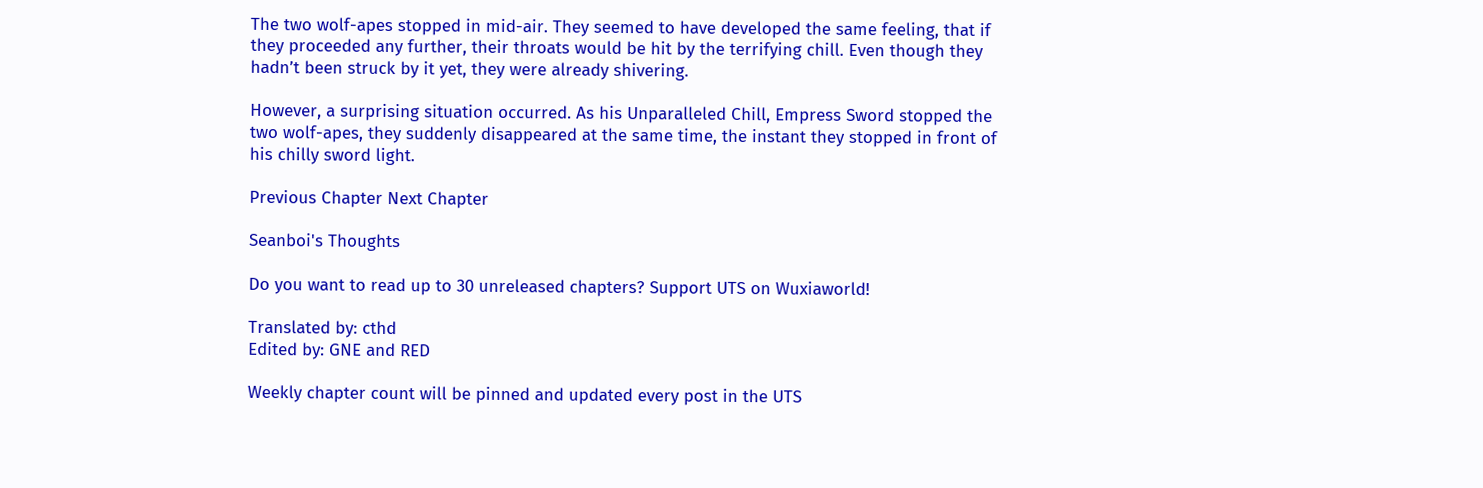The two wolf-apes stopped in mid-air. They seemed to have developed the same feeling, that if they proceeded any further, their throats would be hit by the terrifying chill. Even though they hadn’t been struck by it yet, they were already shivering.

However, a surprising situation occurred. As his Unparalleled Chill, Empress Sword stopped the two wolf-apes, they suddenly disappeared at the same time, the instant they stopped in front of his chilly sword light.

Previous Chapter Next Chapter

Seanboi's Thoughts

Do you want to read up to 30 unreleased chapters? Support UTS on Wuxiaworld!

Translated by: cthd
Edited by: GNE and RED

Weekly chapter count will be pinned and updated every post in the UTS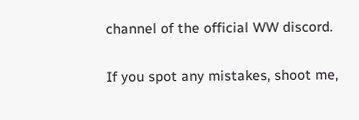channel of the official WW discord.

If you spot any mistakes, shoot me,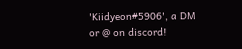'Kiidyeon#5906', a DM or @ on discord!